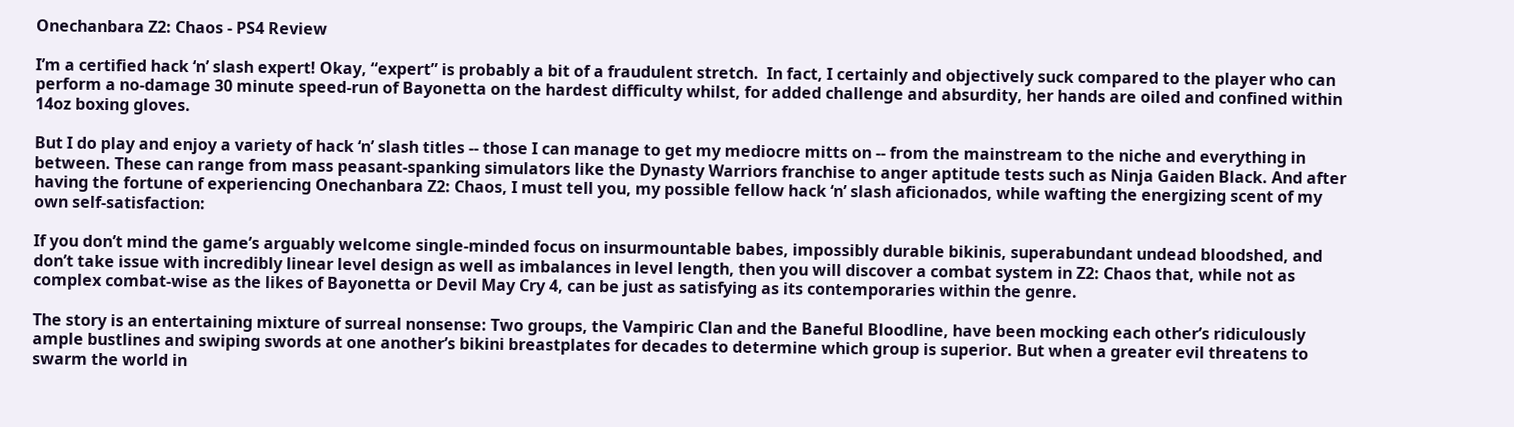Onechanbara Z2: Chaos - PS4 Review

I’m a certified hack ‘n’ slash expert! Okay, “expert” is probably a bit of a fraudulent stretch.  In fact, I certainly and objectively suck compared to the player who can perform a no-damage 30 minute speed-run of Bayonetta on the hardest difficulty whilst, for added challenge and absurdity, her hands are oiled and confined within 14oz boxing gloves.

But I do play and enjoy a variety of hack ‘n’ slash titles -- those I can manage to get my mediocre mitts on -- from the mainstream to the niche and everything in between. These can range from mass peasant-spanking simulators like the Dynasty Warriors franchise to anger aptitude tests such as Ninja Gaiden Black. And after having the fortune of experiencing Onechanbara Z2: Chaos, I must tell you, my possible fellow hack ‘n’ slash aficionados, while wafting the energizing scent of my own self-satisfaction:

If you don’t mind the game’s arguably welcome single-minded focus on insurmountable babes, impossibly durable bikinis, superabundant undead bloodshed, and don’t take issue with incredibly linear level design as well as imbalances in level length, then you will discover a combat system in Z2: Chaos that, while not as complex combat-wise as the likes of Bayonetta or Devil May Cry 4, can be just as satisfying as its contemporaries within the genre.

The story is an entertaining mixture of surreal nonsense: Two groups, the Vampiric Clan and the Baneful Bloodline, have been mocking each other’s ridiculously ample bustlines and swiping swords at one another’s bikini breastplates for decades to determine which group is superior. But when a greater evil threatens to swarm the world in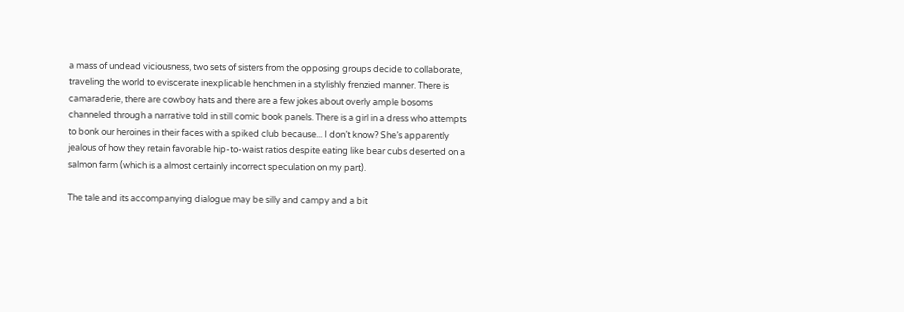a mass of undead viciousness, two sets of sisters from the opposing groups decide to collaborate, traveling the world to eviscerate inexplicable henchmen in a stylishly frenzied manner. There is camaraderie, there are cowboy hats and there are a few jokes about overly ample bosoms channeled through a narrative told in still comic book panels. There is a girl in a dress who attempts to bonk our heroines in their faces with a spiked club because... I don’t know? She’s apparently jealous of how they retain favorable hip-to-waist ratios despite eating like bear cubs deserted on a salmon farm (which is a almost certainly incorrect speculation on my part).

The tale and its accompanying dialogue may be silly and campy and a bit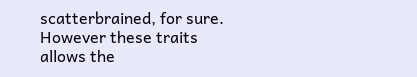scatterbrained, for sure. However these traits allows the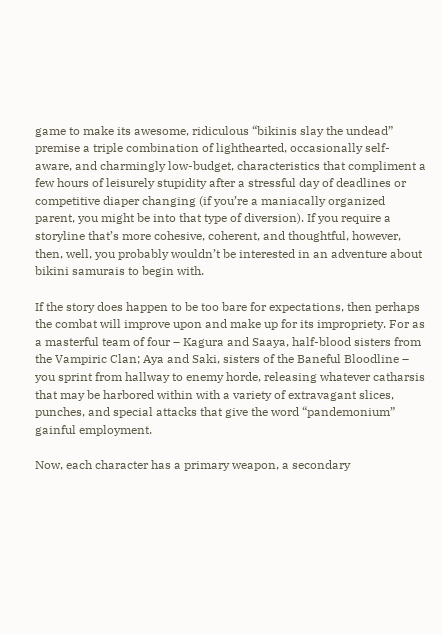game to make its awesome, ridiculous “bikinis slay the undead” premise a triple combination of lighthearted, occasionally self-aware, and charmingly low-budget, characteristics that compliment a few hours of leisurely stupidity after a stressful day of deadlines or competitive diaper changing (if you’re a maniacally organized parent, you might be into that type of diversion). If you require a storyline that’s more cohesive, coherent, and thoughtful, however, then, well, you probably wouldn’t be interested in an adventure about bikini samurais to begin with.

If the story does happen to be too bare for expectations, then perhaps the combat will improve upon and make up for its impropriety. For as a masterful team of four – Kagura and Saaya, half-blood sisters from the Vampiric Clan; Aya and Saki, sisters of the Baneful Bloodline – you sprint from hallway to enemy horde, releasing whatever catharsis that may be harbored within with a variety of extravagant slices, punches, and special attacks that give the word “pandemonium” gainful employment.

Now, each character has a primary weapon, a secondary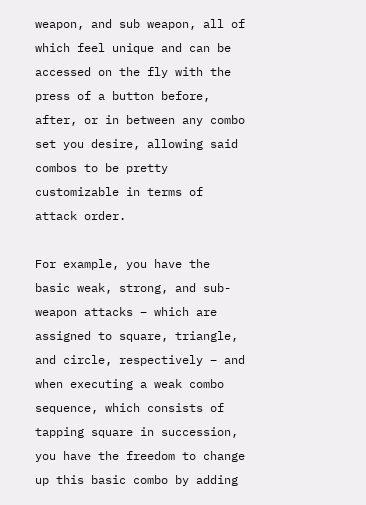weapon, and sub weapon, all of which feel unique and can be accessed on the fly with the press of a button before, after, or in between any combo set you desire, allowing said combos to be pretty customizable in terms of attack order.

For example, you have the basic weak, strong, and sub-weapon attacks – which are assigned to square, triangle, and circle, respectively – and when executing a weak combo sequence, which consists of tapping square in succession, you have the freedom to change up this basic combo by adding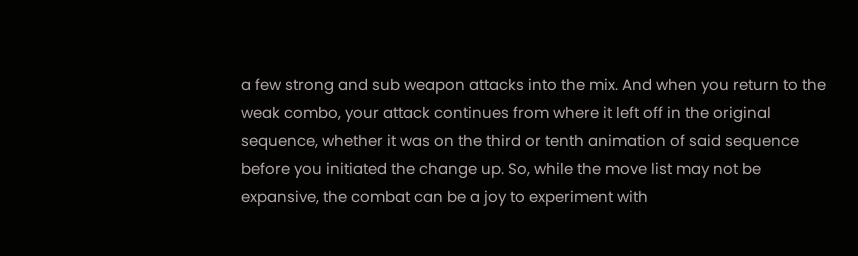a few strong and sub weapon attacks into the mix. And when you return to the weak combo, your attack continues from where it left off in the original sequence, whether it was on the third or tenth animation of said sequence before you initiated the change up. So, while the move list may not be expansive, the combat can be a joy to experiment with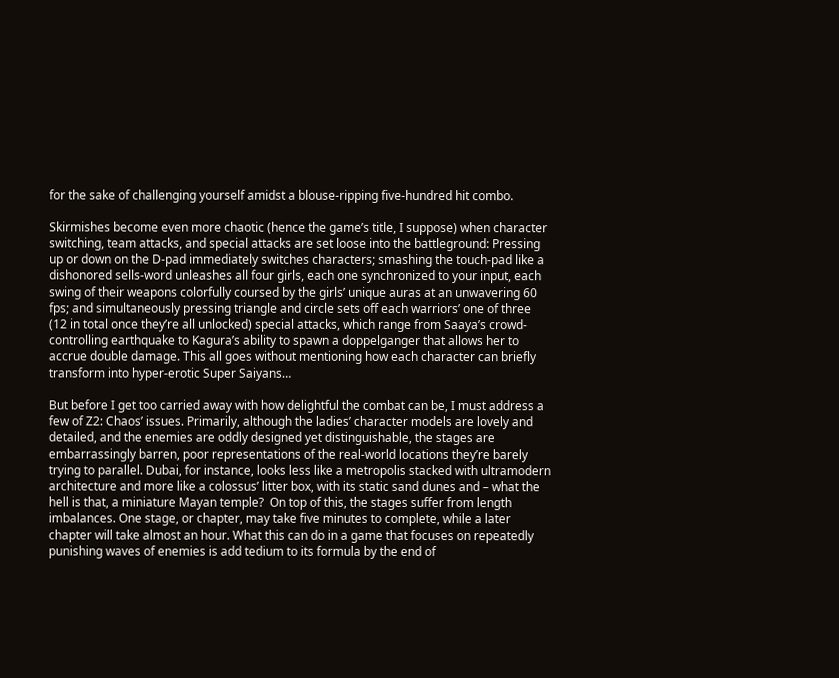for the sake of challenging yourself amidst a blouse-ripping five-hundred hit combo.

Skirmishes become even more chaotic (hence the game’s title, I suppose) when character switching, team attacks, and special attacks are set loose into the battleground: Pressing up or down on the D-pad immediately switches characters; smashing the touch-pad like a dishonored sells-word unleashes all four girls, each one synchronized to your input, each swing of their weapons colorfully coursed by the girls’ unique auras at an unwavering 60 fps; and simultaneously pressing triangle and circle sets off each warriors’ one of three (12 in total once they’re all unlocked) special attacks, which range from Saaya’s crowd-controlling earthquake to Kagura’s ability to spawn a doppelganger that allows her to accrue double damage. This all goes without mentioning how each character can briefly transform into hyper-erotic Super Saiyans…

But before I get too carried away with how delightful the combat can be, I must address a few of Z2: Chaos’ issues. Primarily, although the ladies’ character models are lovely and detailed, and the enemies are oddly designed yet distinguishable, the stages are embarrassingly barren, poor representations of the real-world locations they’re barely trying to parallel. Dubai, for instance, looks less like a metropolis stacked with ultramodern architecture and more like a colossus’ litter box, with its static sand dunes and – what the hell is that, a miniature Mayan temple?  On top of this, the stages suffer from length imbalances. One stage, or chapter, may take five minutes to complete, while a later chapter will take almost an hour. What this can do in a game that focuses on repeatedly punishing waves of enemies is add tedium to its formula by the end of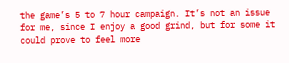the game’s 5 to 7 hour campaign. It’s not an issue for me, since I enjoy a good grind, but for some it could prove to feel more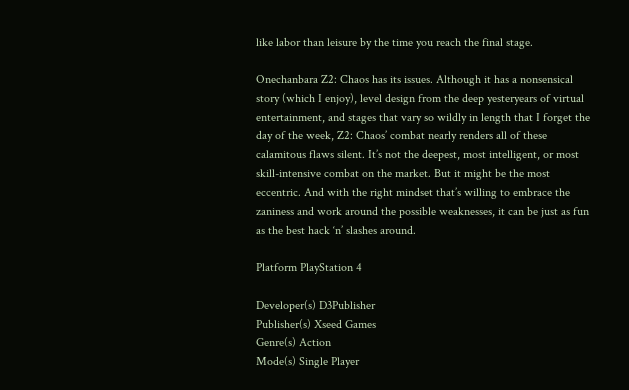like labor than leisure by the time you reach the final stage.

Onechanbara Z2: Chaos has its issues. Although it has a nonsensical story (which I enjoy), level design from the deep yesteryears of virtual entertainment, and stages that vary so wildly in length that I forget the day of the week, Z2: Chaos’ combat nearly renders all of these calamitous flaws silent. It’s not the deepest, most intelligent, or most skill-intensive combat on the market. But it might be the most eccentric. And with the right mindset that’s willing to embrace the zaniness and work around the possible weaknesses, it can be just as fun as the best hack ‘n’ slashes around.

Platform PlayStation 4

Developer(s) D3Publisher
Publisher(s) Xseed Games
Genre(s) Action
Mode(s) Single Player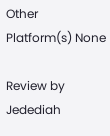Other Platform(s) None

Review by Jedediah